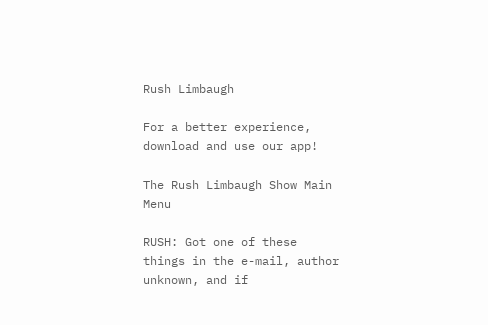Rush Limbaugh

For a better experience,
download and use our app!

The Rush Limbaugh Show Main Menu

RUSH: Got one of these things in the e-mail, author unknown, and if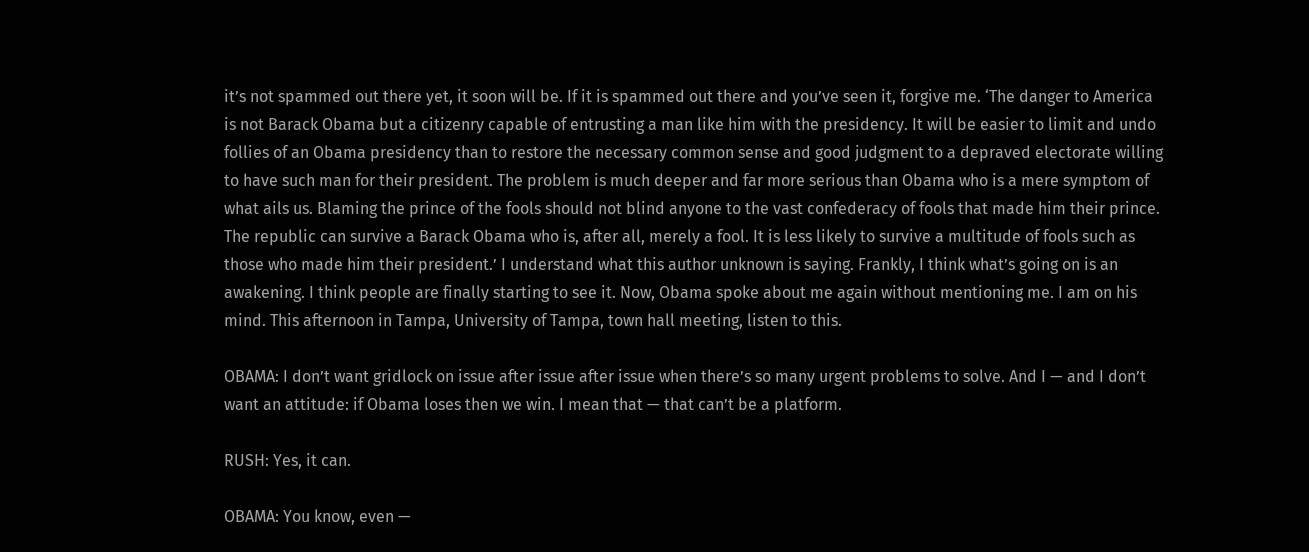it’s not spammed out there yet, it soon will be. If it is spammed out there and you’ve seen it, forgive me. ‘The danger to America is not Barack Obama but a citizenry capable of entrusting a man like him with the presidency. It will be easier to limit and undo follies of an Obama presidency than to restore the necessary common sense and good judgment to a depraved electorate willing to have such man for their president. The problem is much deeper and far more serious than Obama who is a mere symptom of what ails us. Blaming the prince of the fools should not blind anyone to the vast confederacy of fools that made him their prince. The republic can survive a Barack Obama who is, after all, merely a fool. It is less likely to survive a multitude of fools such as those who made him their president.’ I understand what this author unknown is saying. Frankly, I think what’s going on is an awakening. I think people are finally starting to see it. Now, Obama spoke about me again without mentioning me. I am on his mind. This afternoon in Tampa, University of Tampa, town hall meeting, listen to this.

OBAMA: I don’t want gridlock on issue after issue after issue when there’s so many urgent problems to solve. And I — and I don’t want an attitude: if Obama loses then we win. I mean that — that can’t be a platform.

RUSH: Yes, it can.

OBAMA: You know, even —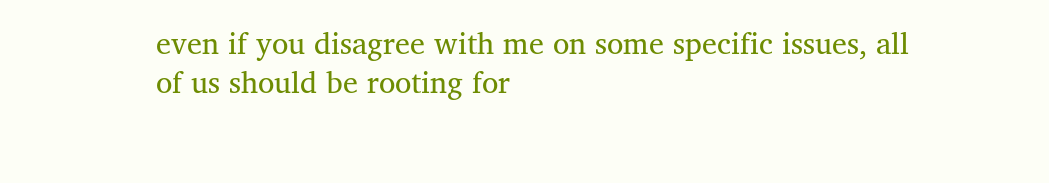even if you disagree with me on some specific issues, all of us should be rooting for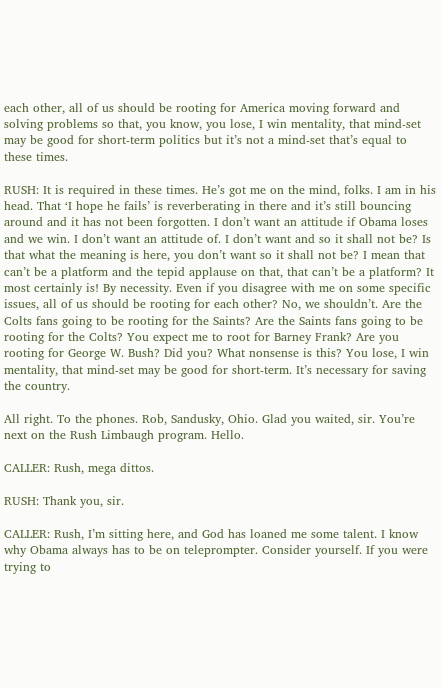each other, all of us should be rooting for America moving forward and solving problems so that, you know, you lose, I win mentality, that mind-set may be good for short-term politics but it’s not a mind-set that’s equal to these times.

RUSH: It is required in these times. He’s got me on the mind, folks. I am in his head. That ‘I hope he fails’ is reverberating in there and it’s still bouncing around and it has not been forgotten. I don’t want an attitude if Obama loses and we win. I don’t want an attitude of. I don’t want and so it shall not be? Is that what the meaning is here, you don’t want so it shall not be? I mean that can’t be a platform and the tepid applause on that, that can’t be a platform? It most certainly is! By necessity. Even if you disagree with me on some specific issues, all of us should be rooting for each other? No, we shouldn’t. Are the Colts fans going to be rooting for the Saints? Are the Saints fans going to be rooting for the Colts? You expect me to root for Barney Frank? Are you rooting for George W. Bush? Did you? What nonsense is this? You lose, I win mentality, that mind-set may be good for short-term. It’s necessary for saving the country.

All right. To the phones. Rob, Sandusky, Ohio. Glad you waited, sir. You’re next on the Rush Limbaugh program. Hello.

CALLER: Rush, mega dittos.

RUSH: Thank you, sir.

CALLER: Rush, I’m sitting here, and God has loaned me some talent. I know why Obama always has to be on teleprompter. Consider yourself. If you were trying to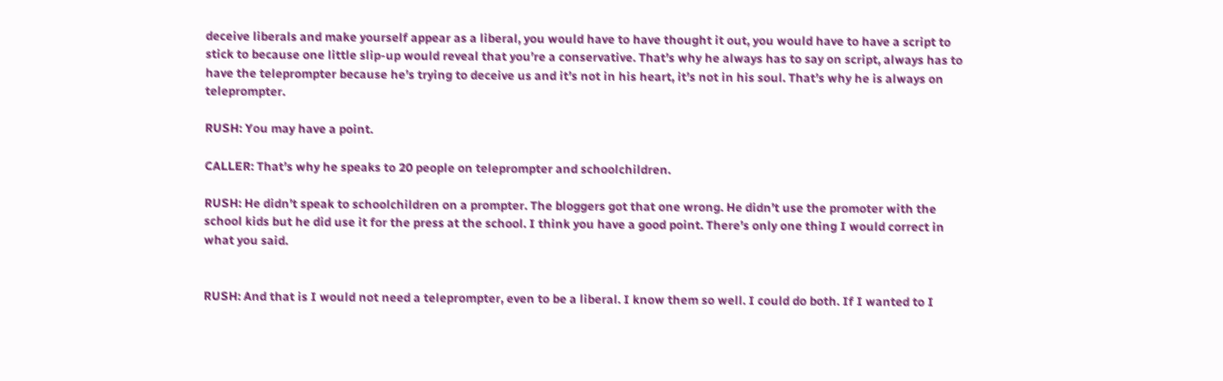deceive liberals and make yourself appear as a liberal, you would have to have thought it out, you would have to have a script to stick to because one little slip-up would reveal that you’re a conservative. That’s why he always has to say on script, always has to have the teleprompter because he’s trying to deceive us and it’s not in his heart, it’s not in his soul. That’s why he is always on teleprompter.

RUSH: You may have a point.

CALLER: That’s why he speaks to 20 people on teleprompter and schoolchildren.

RUSH: He didn’t speak to schoolchildren on a prompter. The bloggers got that one wrong. He didn’t use the promoter with the school kids but he did use it for the press at the school. I think you have a good point. There’s only one thing I would correct in what you said.


RUSH: And that is I would not need a teleprompter, even to be a liberal. I know them so well. I could do both. If I wanted to I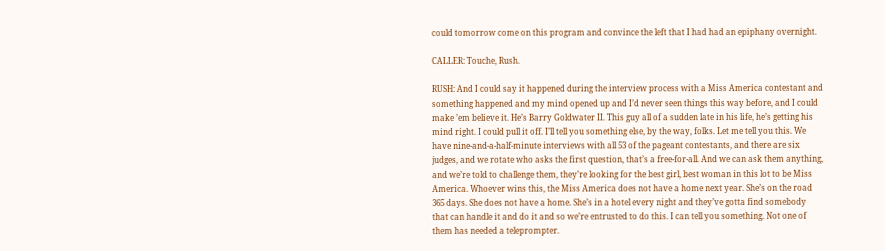could tomorrow come on this program and convince the left that I had had an epiphany overnight.

CALLER: Touche, Rush.

RUSH: And I could say it happened during the interview process with a Miss America contestant and something happened and my mind opened up and I’d never seen things this way before, and I could make ’em believe it. He’s Barry Goldwater II. This guy all of a sudden late in his life, he’s getting his mind right. I could pull it off. I’ll tell you something else, by the way, folks. Let me tell you this. We have nine-and-a-half-minute interviews with all 53 of the pageant contestants, and there are six judges, and we rotate who asks the first question, that’s a free-for-all. And we can ask them anything, and we’re told to challenge them, they’re looking for the best girl, best woman in this lot to be Miss America. Whoever wins this, the Miss America does not have a home next year. She’s on the road 365 days. She does not have a home. She’s in a hotel every night and they’ve gotta find somebody that can handle it and do it and so we’re entrusted to do this. I can tell you something. Not one of them has needed a teleprompter.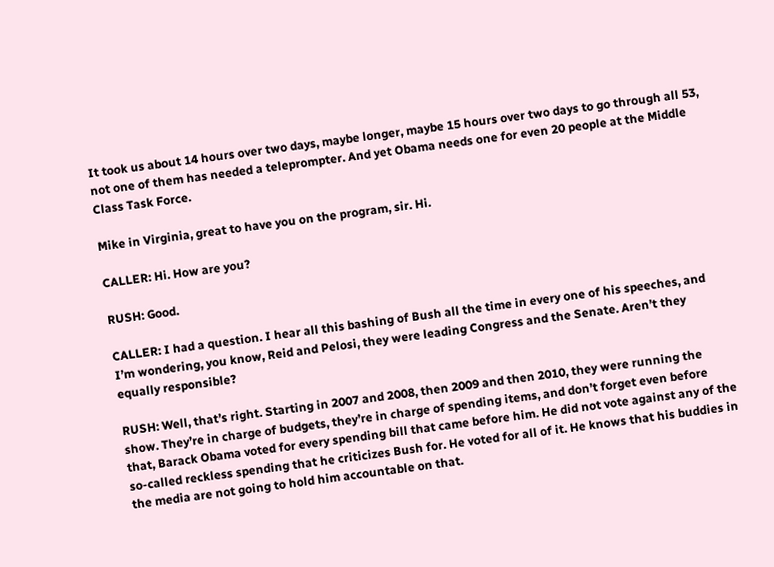It took us about 14 hours over two days, maybe longer, maybe 15 hours over two days to go through all 53, not one of them has needed a teleprompter. And yet Obama needs one for even 20 people at the Middle Class Task Force.

Mike in Virginia, great to have you on the program, sir. Hi.

CALLER: Hi. How are you?

RUSH: Good.

CALLER: I had a question. I hear all this bashing of Bush all the time in every one of his speeches, and I’m wondering, you know, Reid and Pelosi, they were leading Congress and the Senate. Aren’t they equally responsible?

RUSH: Well, that’s right. Starting in 2007 and 2008, then 2009 and then 2010, they were running the show. They’re in charge of budgets, they’re in charge of spending items, and don’t forget even before that, Barack Obama voted for every spending bill that came before him. He did not vote against any of the so-called reckless spending that he criticizes Bush for. He voted for all of it. He knows that his buddies in the media are not going to hold him accountable on that.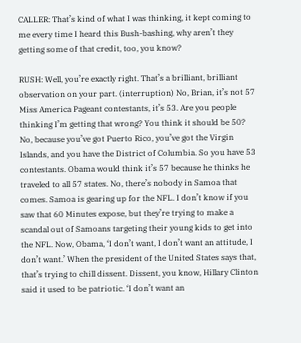CALLER: That’s kind of what I was thinking, it kept coming to me every time I heard this Bush-bashing, why aren’t they getting some of that credit, too, you know?

RUSH: Well, you’re exactly right. That’s a brilliant, brilliant observation on your part. (interruption) No, Brian, it’s not 57 Miss America Pageant contestants, it’s 53. Are you people thinking I’m getting that wrong? You think it should be 50? No, because you’ve got Puerto Rico, you’ve got the Virgin Islands, and you have the District of Columbia. So you have 53 contestants. Obama would think it’s 57 because he thinks he traveled to all 57 states. No, there’s nobody in Samoa that comes. Samoa is gearing up for the NFL. I don’t know if you saw that 60 Minutes expose, but they’re trying to make a scandal out of Samoans targeting their young kids to get into the NFL. Now, Obama, ‘I don’t want, I don’t want an attitude, I don’t want.’ When the president of the United States says that, that’s trying to chill dissent. Dissent, you know, Hillary Clinton said it used to be patriotic. ‘I don’t want an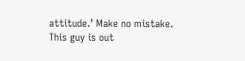attitude.’ Make no mistake. This guy is out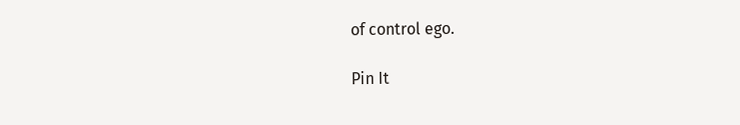of control ego.

Pin It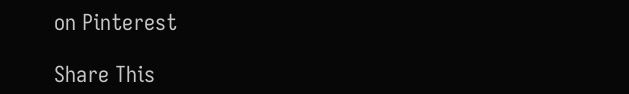on Pinterest

Share This